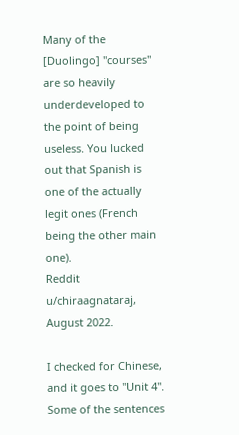Many of the [Duolingo] "courses" are so heavily underdeveloped to the point of being useless. You lucked out that Spanish is one of the actually legit ones (French being the other main one).
Reddit u/chiraagnataraj, August 2022.

I checked for Chinese, and it goes to "Unit 4". Some of the sentences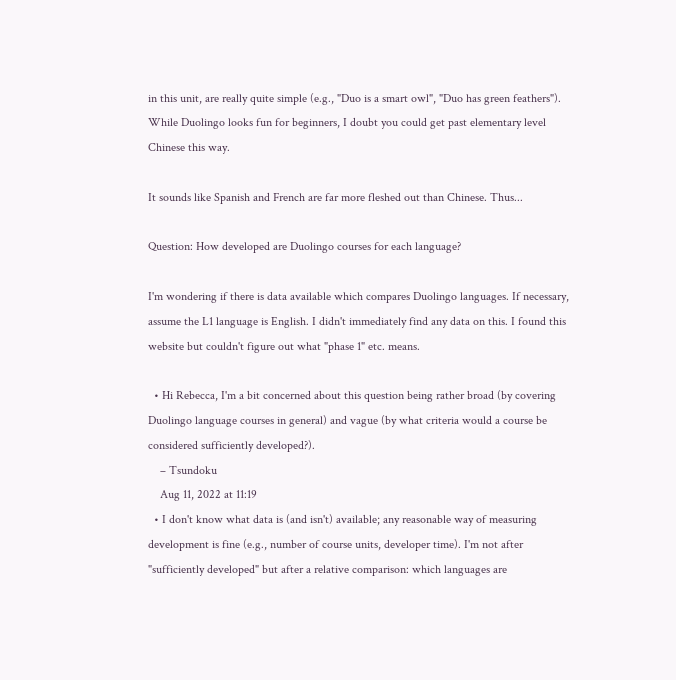in this unit, are really quite simple (e.g., "Duo is a smart owl", "Duo has green feathers"). While Duolingo looks fun for beginners, I doubt you could get past elementary level Chinese this way.

It sounds like Spanish and French are far more fleshed out than Chinese. Thus...

Question: How developed are Duolingo courses for each language?

I'm wondering if there is data available which compares Duolingo languages. If necessary, assume the L1 language is English. I didn't immediately find any data on this. I found this website but couldn't figure out what "phase 1" etc. means.

  • Hi Rebecca, I'm a bit concerned about this question being rather broad (by covering Duolingo language courses in general) and vague (by what criteria would a course be considered sufficiently developed?).
    – Tsundoku
    Aug 11, 2022 at 11:19
  • I don't know what data is (and isn't) available; any reasonable way of measuring development is fine (e.g., number of course units, developer time). I'm not after "sufficiently developed" but after a relative comparison: which languages are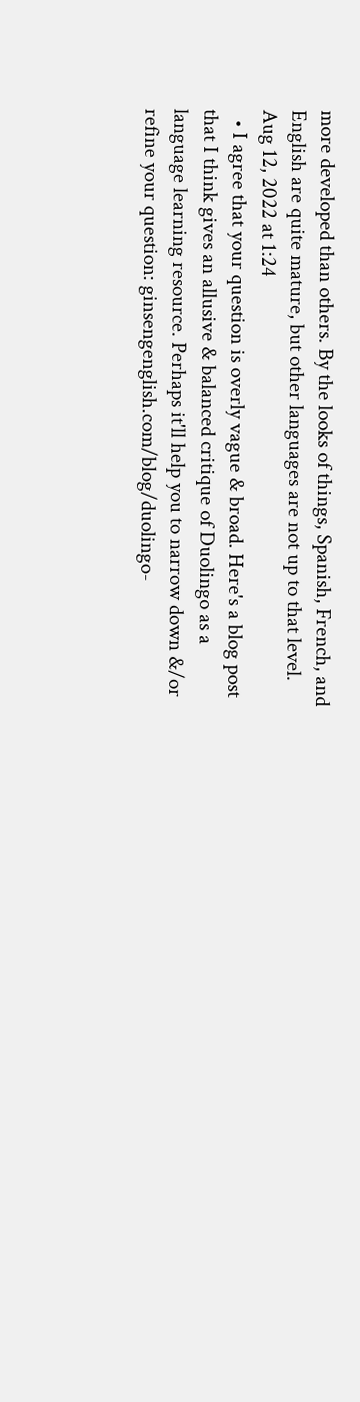more developed than others. By the looks of things, Spanish, French, and English are quite mature, but other languages are not up to that level. Aug 12, 2022 at 1:24
  • I agree that your question is overly vague & broad. Here's a blog post that I think gives an allusive & balanced critique of Duolingo as a language learning resource. Perhaps it'll help you to narrow down &/or refine your question: ginsengenglish.com/blog/duolingo-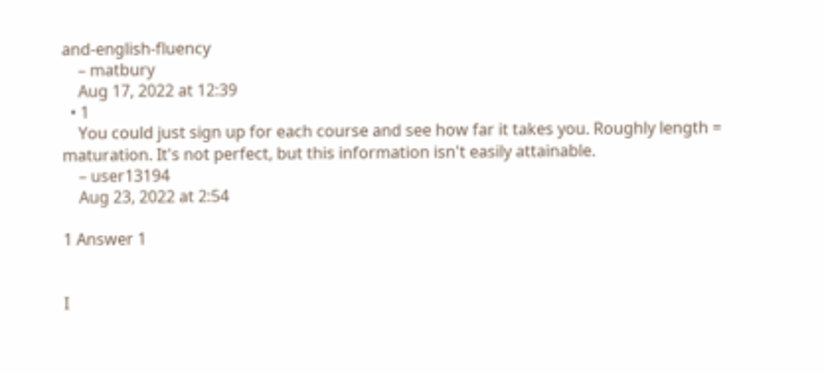and-english-fluency
    – matbury
    Aug 17, 2022 at 12:39
  • 1
    You could just sign up for each course and see how far it takes you. Roughly length = maturation. It's not perfect, but this information isn't easily attainable.
    – user13194
    Aug 23, 2022 at 2:54

1 Answer 1


I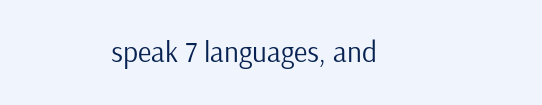speak 7 languages, and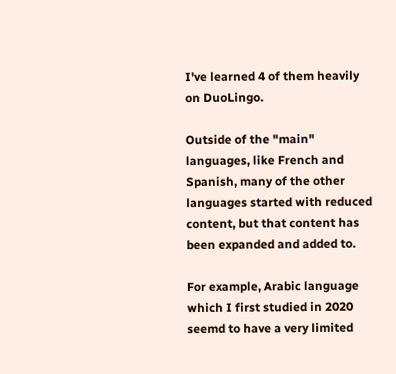I've learned 4 of them heavily on DuoLingo.

Outside of the "main" languages, like French and Spanish, many of the other languages started with reduced content, but that content has been expanded and added to.

For example, Arabic language which I first studied in 2020 seemd to have a very limited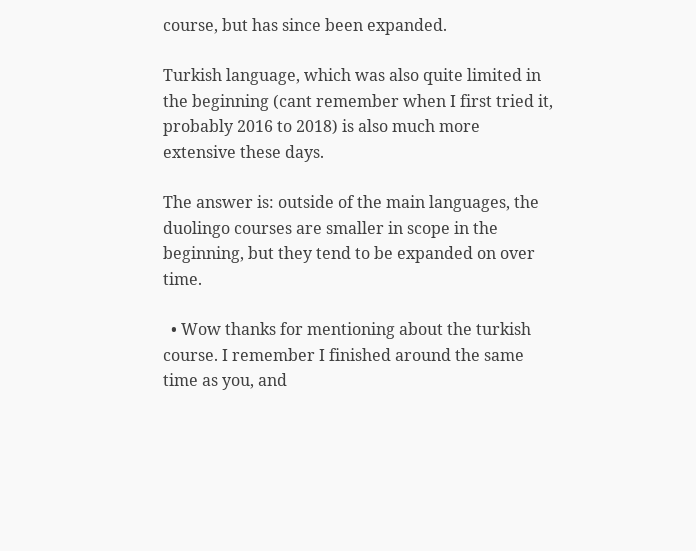course, but has since been expanded.

Turkish language, which was also quite limited in the beginning (cant remember when I first tried it, probably 2016 to 2018) is also much more extensive these days.

The answer is: outside of the main languages, the duolingo courses are smaller in scope in the beginning, but they tend to be expanded on over time.

  • Wow thanks for mentioning about the turkish course. I remember I finished around the same time as you, and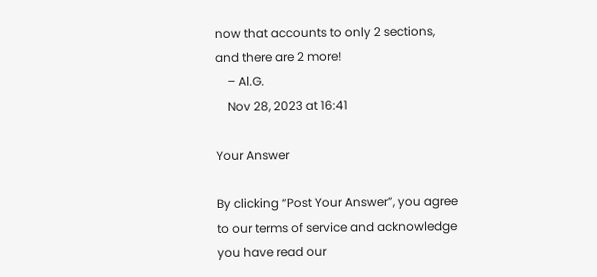now that accounts to only 2 sections, and there are 2 more!
    – Al.G.
    Nov 28, 2023 at 16:41

Your Answer

By clicking “Post Your Answer”, you agree to our terms of service and acknowledge you have read our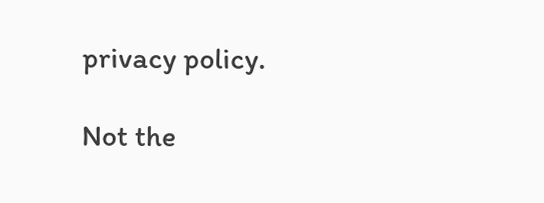privacy policy.

Not the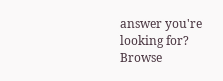answer you're looking for? Browse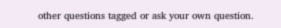other questions tagged or ask your own question.